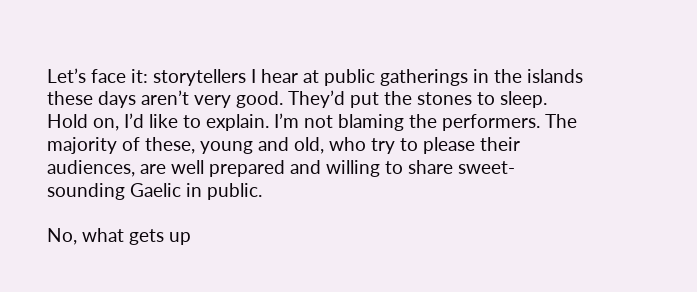Let’s face it: storytellers I hear at public gatherings in the islands these days aren’t very good. They’d put the stones to sleep. Hold on, I’d like to explain. I’m not blaming the performers. The majority of these, young and old, who try to please their audiences, are well prepared and willing to share sweet-sounding Gaelic in public.

No, what gets up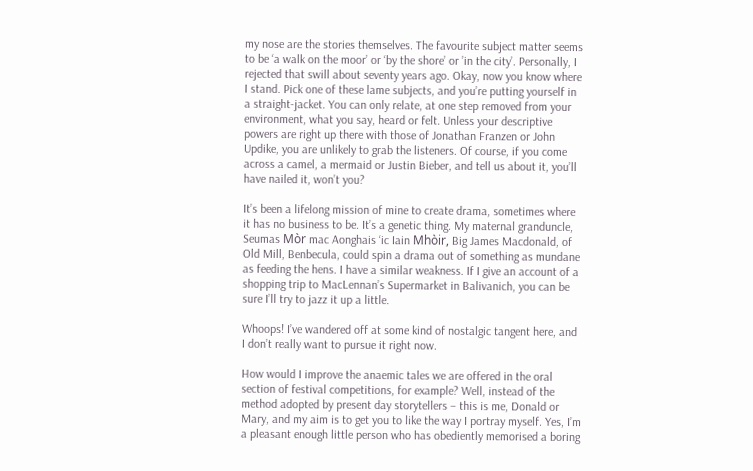my nose are the stories themselves. The favourite subject matter seems to be ‘a walk on the moor’ or ‘by the shore’ or ’in the city’. Personally, I rejected that swill about seventy years ago. Okay, now you know where I stand. Pick one of these lame subjects, and you’re putting yourself in a straight-jacket. You can only relate, at one step removed from your environment, what you say, heard or felt. Unless your descriptive powers are right up there with those of Jonathan Franzen or John Updike, you are unlikely to grab the listeners. Of course, if you come across a camel, a mermaid or Justin Bieber, and tell us about it, you’ll have nailed it, won’t you?

It’s been a lifelong mission of mine to create drama, sometimes where it has no business to be. It’s a genetic thing. My maternal granduncle, Seumas Mòr mac Aonghais ‘ic Iain Mhòir, Big James Macdonald, of Old Mill, Benbecula, could spin a drama out of something as mundane as feeding the hens. I have a similar weakness. If I give an account of a shopping trip to MacLennan’s Supermarket in Balivanich, you can be sure I’ll try to jazz it up a little.

Whoops! I’ve wandered off at some kind of nostalgic tangent here, and I don’t really want to pursue it right now.

How would I improve the anaemic tales we are offered in the oral section of festival competitions, for example? Well, instead of the method adopted by present day storytellers – this is me, Donald or Mary, and my aim is to get you to like the way I portray myself. Yes, I’m a pleasant enough little person who has obediently memorised a boring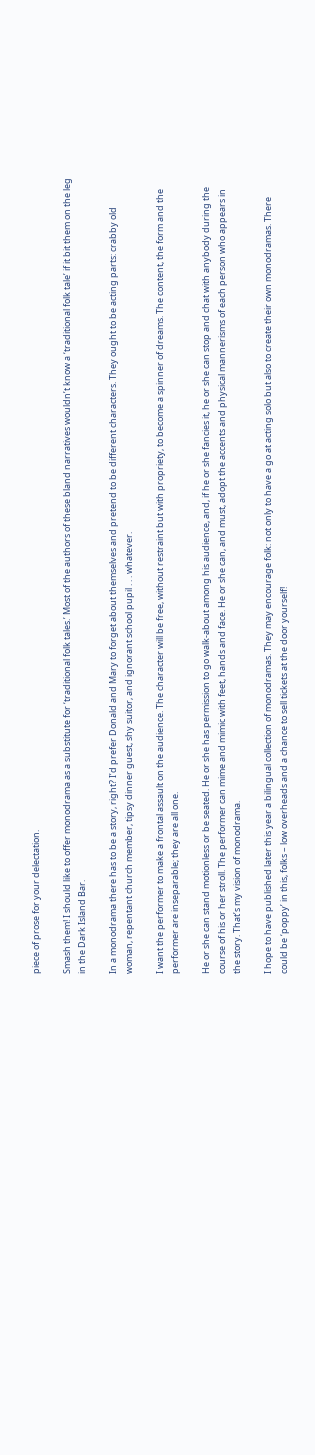piece of prose for your delectation.

Smash them! I should like to offer monodrama as a substitute for ‘traditional folk tales.’ Most of the authors of these bland narratives wouldn’t know a ‘traditional folk tale’ if it bit them on the leg in the Dark Island Bar.

In a monodrama there has to be a story, right? I’d prefer Donald and Mary to forget about themselves and pretend to be different characters. They ought to be acting parts: crabby old woman, repentant church member, tipsy dinner guest, shy suitor, and ignorant school pupil . . . whatever.

I want the performer to make a frontal assault on the audience. The character will be free, without restraint but with propriety, to become a spinner of dreams. The content, the form and the performer are inseparable; they are all one.

He or she can stand motionless or be seated. He or she has permission to go walk-about among his audience, and, if he or she fancies it, he or she can stop and chat with anybody during the course of his or her stroll. The performer can mime and mimic with feet, hands and face. He or she can, and must, adopt the accents and physical mannerisms of each person who appears in the story. That’s my vision of monodrama.

I hope to have published later this year a bilingual collection of monodramas. They may encourage folk: not only to have a go at acting solo but also to create their own monodramas. There could be ‘poppy’ in this, folks – low overheads and a chance to sell tickets at the door yourself!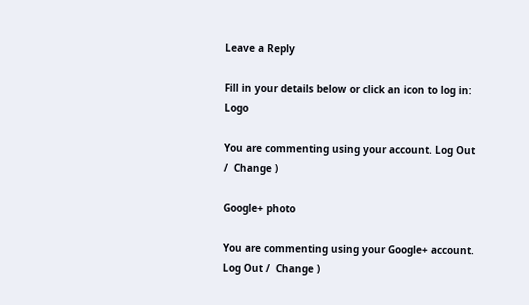Leave a Reply

Fill in your details below or click an icon to log in: Logo

You are commenting using your account. Log Out /  Change )

Google+ photo

You are commenting using your Google+ account. Log Out /  Change )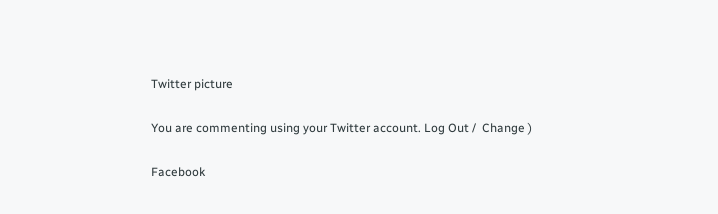Twitter picture

You are commenting using your Twitter account. Log Out /  Change )

Facebook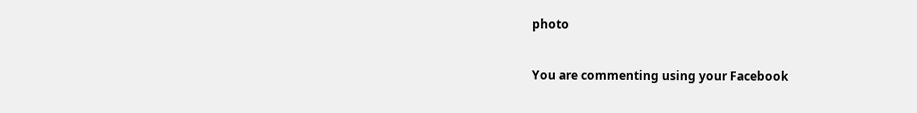photo

You are commenting using your Facebook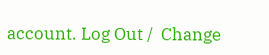account. Log Out /  Change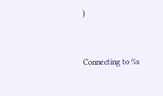)


Connecting to %s